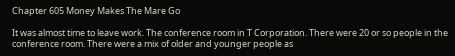Chapter 605 Money Makes The Mare Go

It was almost time to leave work. The conference room in T Corporation. There were 20 or so people in the conference room. There were a mix of older and younger people as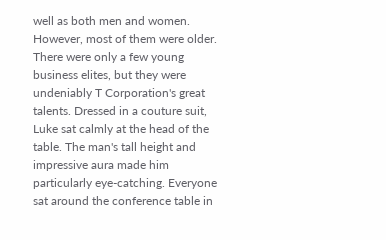well as both men and women. However, most of them were older. There were only a few young business elites, but they were undeniably T Corporation's great talents. Dressed in a couture suit, Luke sat calmly at the head of the table. The man's tall height and impressive aura made him particularly eye-catching. Everyone sat around the conference table in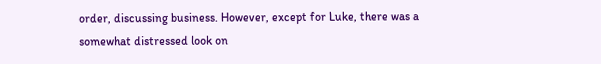order, discussing business. However, except for Luke, there was a somewhat distressed look on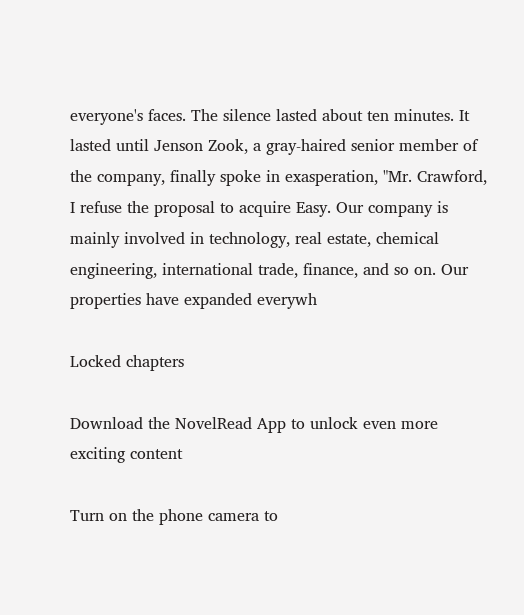everyone's faces. The silence lasted about ten minutes. It lasted until Jenson Zook, a gray-haired senior member of the company, finally spoke in exasperation, "Mr. Crawford, I refuse the proposal to acquire Easy. Our company is mainly involved in technology, real estate, chemical engineering, international trade, finance, and so on. Our properties have expanded everywh

Locked chapters

Download the NovelRead App to unlock even more exciting content

Turn on the phone camera to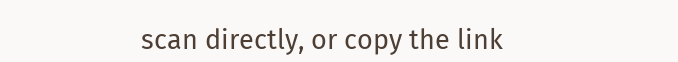scan directly, or copy the link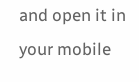and open it in your mobile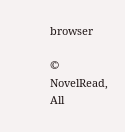browser

© NovelRead, All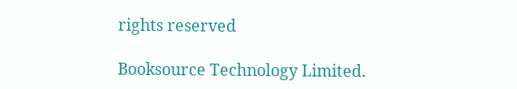rights reserved

Booksource Technology Limited.